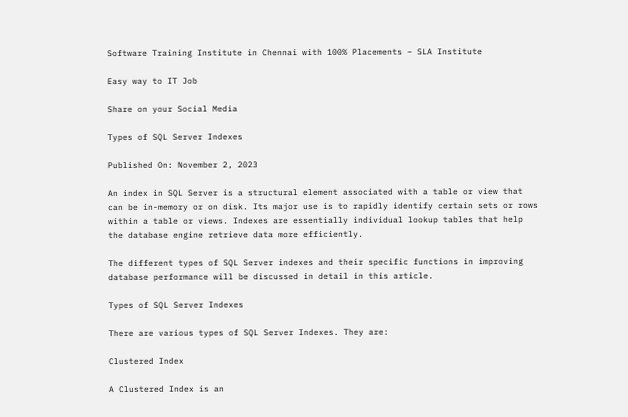Software Training Institute in Chennai with 100% Placements – SLA Institute

Easy way to IT Job

Share on your Social Media

Types of SQL Server Indexes

Published On: November 2, 2023

An index in SQL Server is a structural element associated with a table or view that can be in-memory or on disk. Its major use is to rapidly identify certain sets or rows within a table or views. Indexes are essentially individual lookup tables that help the database engine retrieve data more efficiently.

The different types of SQL Server indexes and their specific functions in improving database performance will be discussed in detail in this article.

Types of SQL Server Indexes

There are various types of SQL Server Indexes. They are:

Clustered Index

A Clustered Index is an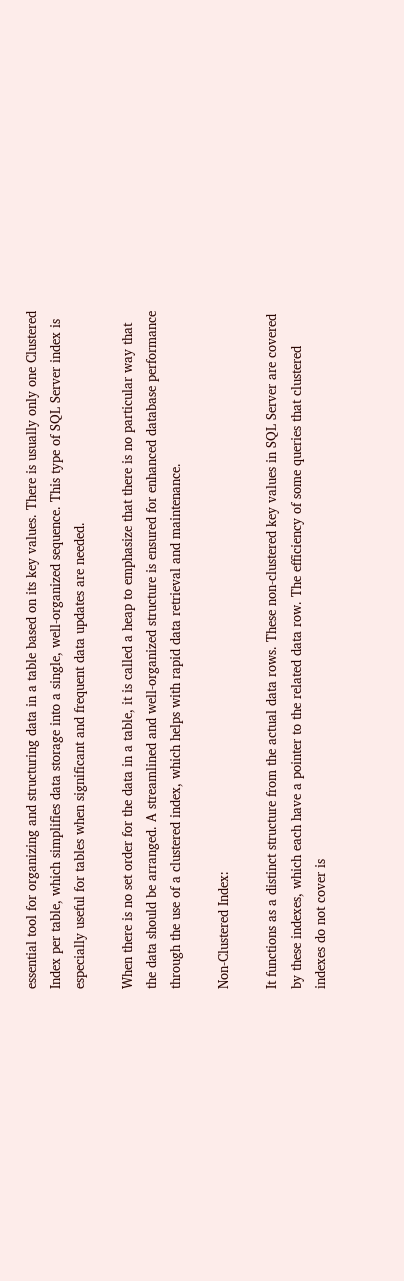essential tool for organizing and structuring data in a table based on its key values. There is usually only one Clustered Index per table, which simplifies data storage into a single, well-organized sequence. This type of SQL Server index is especially useful for tables when significant and frequent data updates are needed.

When there is no set order for the data in a table, it is called a heap to emphasize that there is no particular way that the data should be arranged. A streamlined and well-organized structure is ensured for enhanced database performance through the use of a clustered index, which helps with rapid data retrieval and maintenance.

Non-Clustered Index:

It functions as a distinct structure from the actual data rows. These non-clustered key values in SQL Server are covered by these indexes, which each have a pointer to the related data row. The efficiency of some queries that clustered indexes do not cover is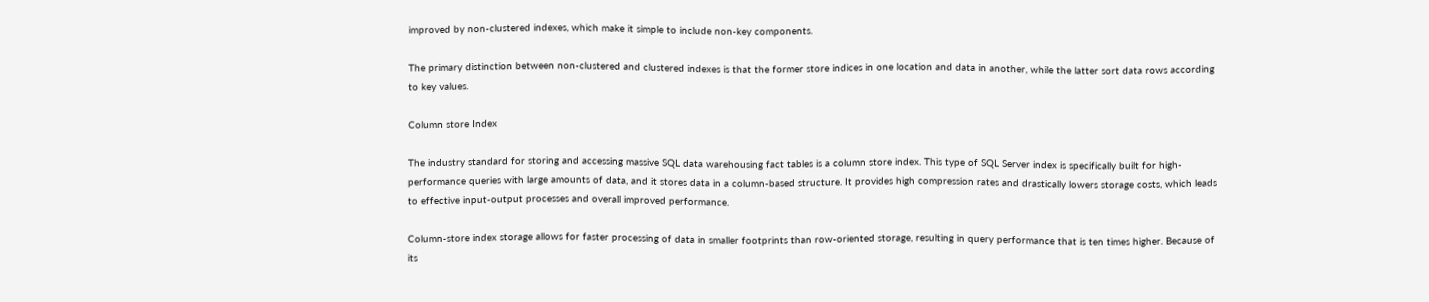improved by non-clustered indexes, which make it simple to include non-key components.

The primary distinction between non-clustered and clustered indexes is that the former store indices in one location and data in another, while the latter sort data rows according to key values.

Column store Index

The industry standard for storing and accessing massive SQL data warehousing fact tables is a column store index. This type of SQL Server index is specifically built for high-performance queries with large amounts of data, and it stores data in a column-based structure. It provides high compression rates and drastically lowers storage costs, which leads to effective input-output processes and overall improved performance.

Column-store index storage allows for faster processing of data in smaller footprints than row-oriented storage, resulting in query performance that is ten times higher. Because of its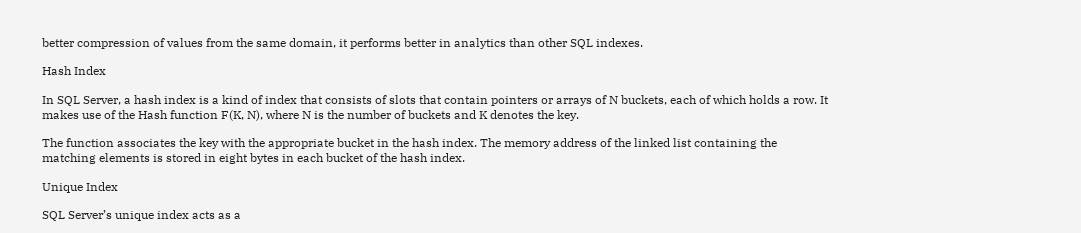better compression of values from the same domain, it performs better in analytics than other SQL indexes.

Hash Index

In SQL Server, a hash index is a kind of index that consists of slots that contain pointers or arrays of N buckets, each of which holds a row. It makes use of the Hash function F(K, N), where N is the number of buckets and K denotes the key.

The function associates the key with the appropriate bucket in the hash index. The memory address of the linked list containing the matching elements is stored in eight bytes in each bucket of the hash index.

Unique Index

SQL Server’s unique index acts as a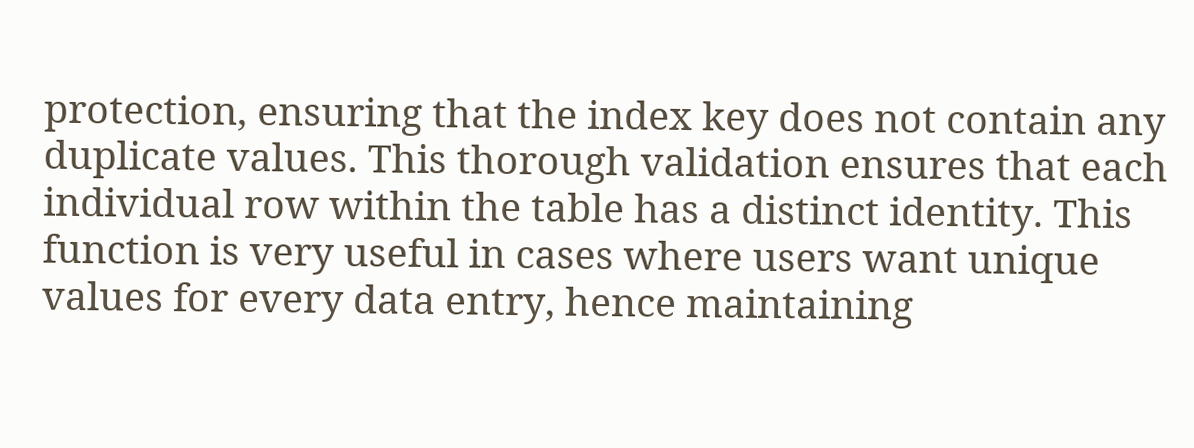protection, ensuring that the index key does not contain any duplicate values. This thorough validation ensures that each individual row within the table has a distinct identity. This function is very useful in cases where users want unique values for every data entry, hence maintaining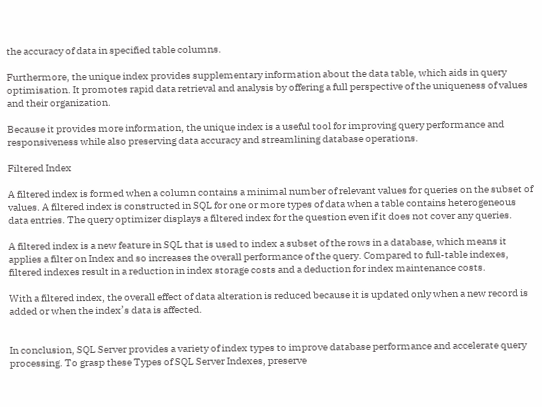the accuracy of data in specified table columns.

Furthermore, the unique index provides supplementary information about the data table, which aids in query optimisation. It promotes rapid data retrieval and analysis by offering a full perspective of the uniqueness of values and their organization.

Because it provides more information, the unique index is a useful tool for improving query performance and responsiveness while also preserving data accuracy and streamlining database operations.

Filtered Index

A filtered index is formed when a column contains a minimal number of relevant values for queries on the subset of values. A filtered index is constructed in SQL for one or more types of data when a table contains heterogeneous data entries. The query optimizer displays a filtered index for the question even if it does not cover any queries.

A filtered index is a new feature in SQL that is used to index a subset of the rows in a database, which means it applies a filter on Index and so increases the overall performance of the query. Compared to full-table indexes, filtered indexes result in a reduction in index storage costs and a deduction for index maintenance costs.

With a filtered index, the overall effect of data alteration is reduced because it is updated only when a new record is added or when the index’s data is affected.


In conclusion, SQL Server provides a variety of index types to improve database performance and accelerate query processing. To grasp these Types of SQL Server Indexes, preserve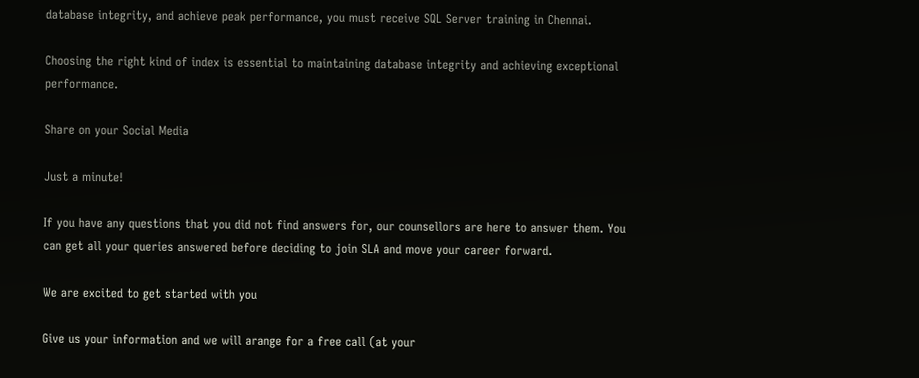database integrity, and achieve peak performance, you must receive SQL Server training in Chennai.

Choosing the right kind of index is essential to maintaining database integrity and achieving exceptional performance.

Share on your Social Media

Just a minute!

If you have any questions that you did not find answers for, our counsellors are here to answer them. You can get all your queries answered before deciding to join SLA and move your career forward.

We are excited to get started with you

Give us your information and we will arange for a free call (at your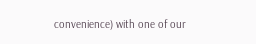convenience) with one of our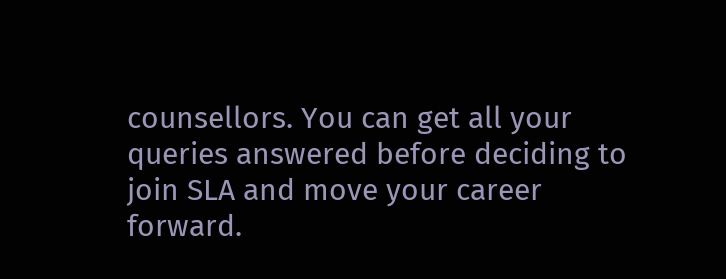counsellors. You can get all your queries answered before deciding to join SLA and move your career forward.